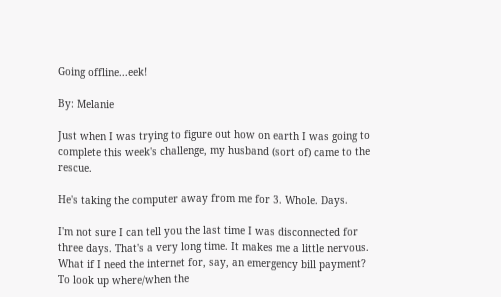Going offline...eek!

By: Melanie

Just when I was trying to figure out how on earth I was going to complete this week's challenge, my husband (sort of) came to the rescue.

He's taking the computer away from me for 3. Whole. Days.

I'm not sure I can tell you the last time I was disconnected for three days. That's a very long time. It makes me a little nervous. What if I need the internet for, say, an emergency bill payment? To look up where/when the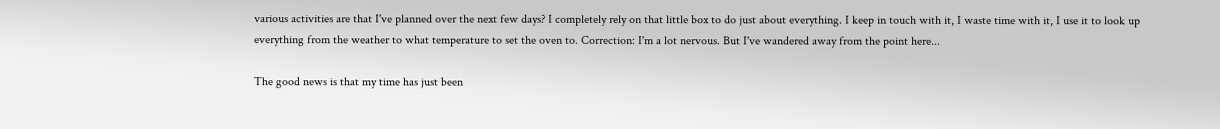various activities are that I've planned over the next few days? I completely rely on that little box to do just about everything. I keep in touch with it, I waste time with it, I use it to look up everything from the weather to what temperature to set the oven to. Correction: I'm a lot nervous. But I've wandered away from the point here...

The good news is that my time has just been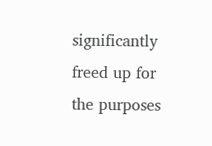significantly freed up for the purposes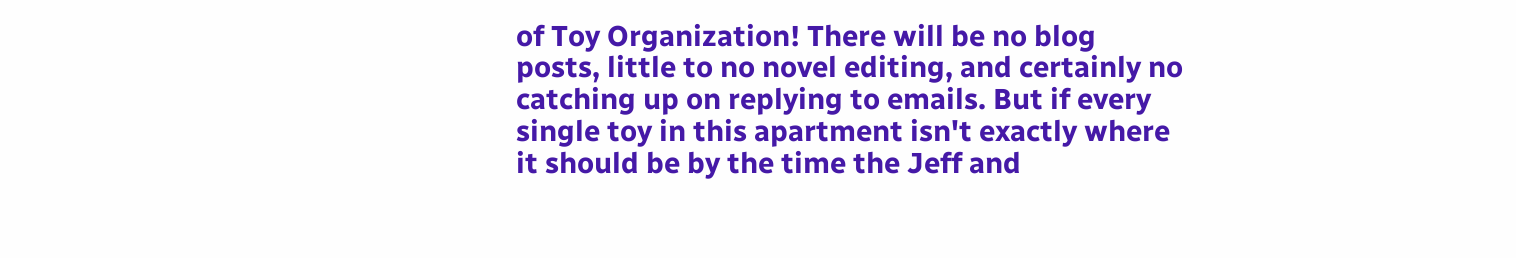of Toy Organization! There will be no blog posts, little to no novel editing, and certainly no catching up on replying to emails. But if every single toy in this apartment isn't exactly where it should be by the time the Jeff and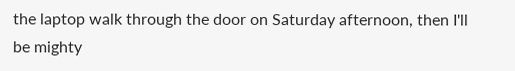the laptop walk through the door on Saturday afternoon, then I'll be mighty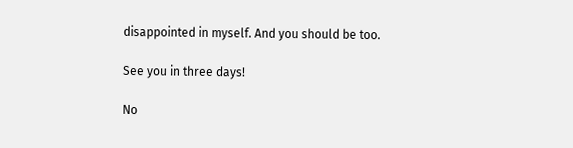disappointed in myself. And you should be too.

See you in three days!

No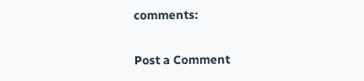comments:

Post a Comment